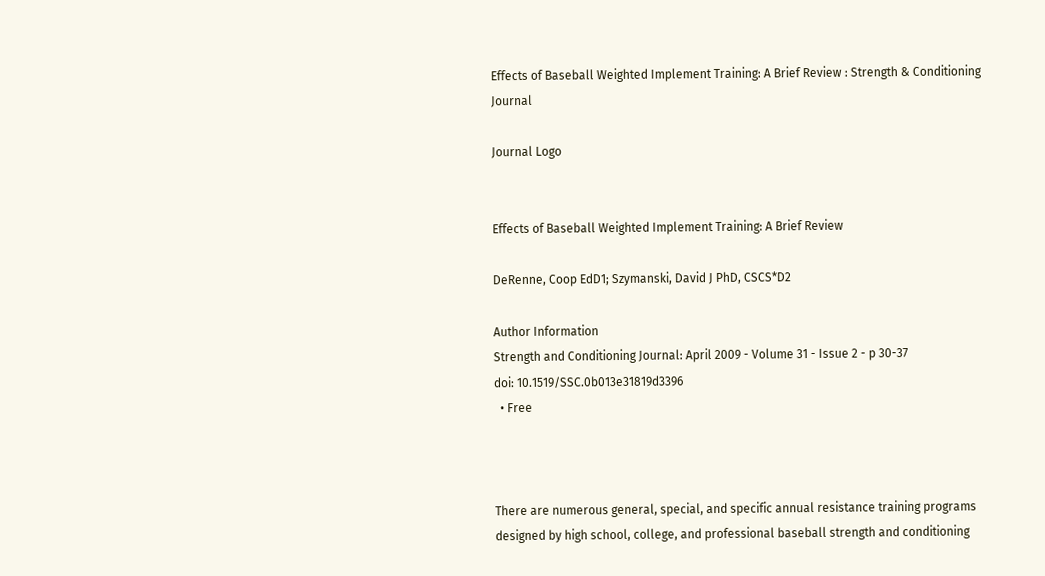Effects of Baseball Weighted Implement Training: A Brief Review : Strength & Conditioning Journal

Journal Logo


Effects of Baseball Weighted Implement Training: A Brief Review

DeRenne, Coop EdD1; Szymanski, David J PhD, CSCS*D2

Author Information
Strength and Conditioning Journal: April 2009 - Volume 31 - Issue 2 - p 30-37
doi: 10.1519/SSC.0b013e31819d3396
  • Free



There are numerous general, special, and specific annual resistance training programs designed by high school, college, and professional baseball strength and conditioning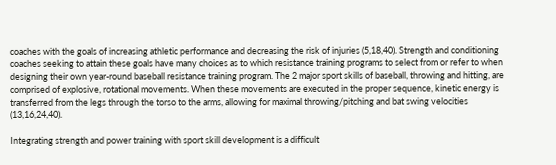coaches with the goals of increasing athletic performance and decreasing the risk of injuries (5,18,40). Strength and conditioning coaches seeking to attain these goals have many choices as to which resistance training programs to select from or refer to when designing their own year-round baseball resistance training program. The 2 major sport skills of baseball, throwing and hitting, are comprised of explosive, rotational movements. When these movements are executed in the proper sequence, kinetic energy is transferred from the legs through the torso to the arms, allowing for maximal throwing/pitching and bat swing velocities (13,16,24,40).

Integrating strength and power training with sport skill development is a difficult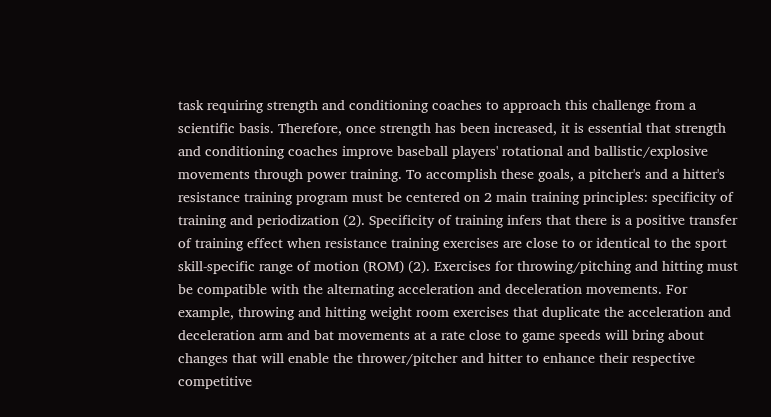task requiring strength and conditioning coaches to approach this challenge from a scientific basis. Therefore, once strength has been increased, it is essential that strength and conditioning coaches improve baseball players' rotational and ballistic/explosive movements through power training. To accomplish these goals, a pitcher's and a hitter's resistance training program must be centered on 2 main training principles: specificity of training and periodization (2). Specificity of training infers that there is a positive transfer of training effect when resistance training exercises are close to or identical to the sport skill-specific range of motion (ROM) (2). Exercises for throwing/pitching and hitting must be compatible with the alternating acceleration and deceleration movements. For example, throwing and hitting weight room exercises that duplicate the acceleration and deceleration arm and bat movements at a rate close to game speeds will bring about changes that will enable the thrower/pitcher and hitter to enhance their respective competitive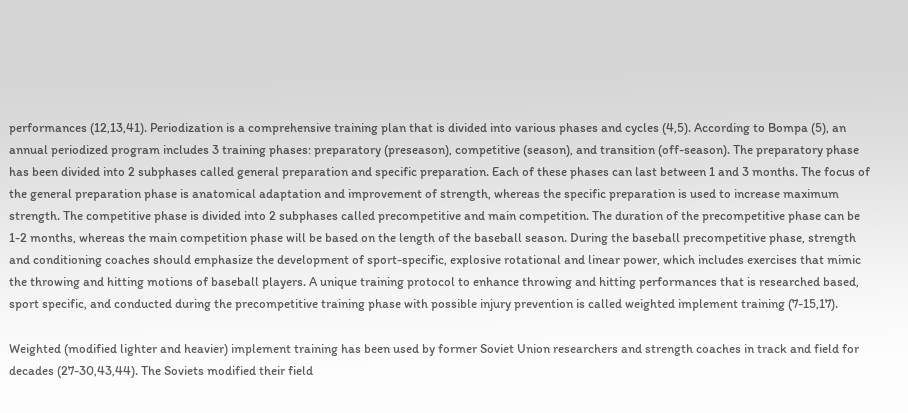performances (12,13,41). Periodization is a comprehensive training plan that is divided into various phases and cycles (4,5). According to Bompa (5), an annual periodized program includes 3 training phases: preparatory (preseason), competitive (season), and transition (off-season). The preparatory phase has been divided into 2 subphases called general preparation and specific preparation. Each of these phases can last between 1 and 3 months. The focus of the general preparation phase is anatomical adaptation and improvement of strength, whereas the specific preparation is used to increase maximum strength. The competitive phase is divided into 2 subphases called precompetitive and main competition. The duration of the precompetitive phase can be 1-2 months, whereas the main competition phase will be based on the length of the baseball season. During the baseball precompetitive phase, strength and conditioning coaches should emphasize the development of sport-specific, explosive rotational and linear power, which includes exercises that mimic the throwing and hitting motions of baseball players. A unique training protocol to enhance throwing and hitting performances that is researched based, sport specific, and conducted during the precompetitive training phase with possible injury prevention is called weighted implement training (7-15,17).

Weighted (modified lighter and heavier) implement training has been used by former Soviet Union researchers and strength coaches in track and field for decades (27-30,43,44). The Soviets modified their field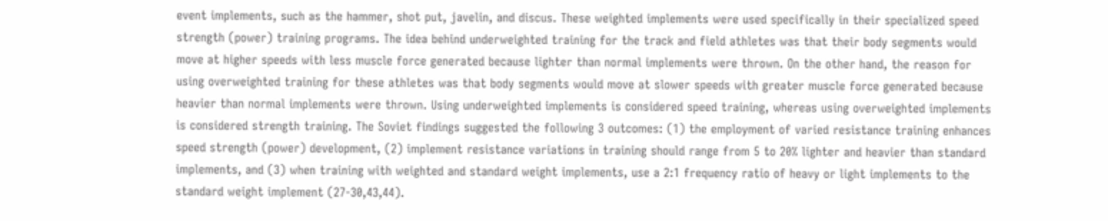event implements, such as the hammer, shot put, javelin, and discus. These weighted implements were used specifically in their specialized speed strength (power) training programs. The idea behind underweighted training for the track and field athletes was that their body segments would move at higher speeds with less muscle force generated because lighter than normal implements were thrown. On the other hand, the reason for using overweighted training for these athletes was that body segments would move at slower speeds with greater muscle force generated because heavier than normal implements were thrown. Using underweighted implements is considered speed training, whereas using overweighted implements is considered strength training. The Soviet findings suggested the following 3 outcomes: (1) the employment of varied resistance training enhances speed strength (power) development, (2) implement resistance variations in training should range from 5 to 20% lighter and heavier than standard implements, and (3) when training with weighted and standard weight implements, use a 2:1 frequency ratio of heavy or light implements to the standard weight implement (27-30,43,44).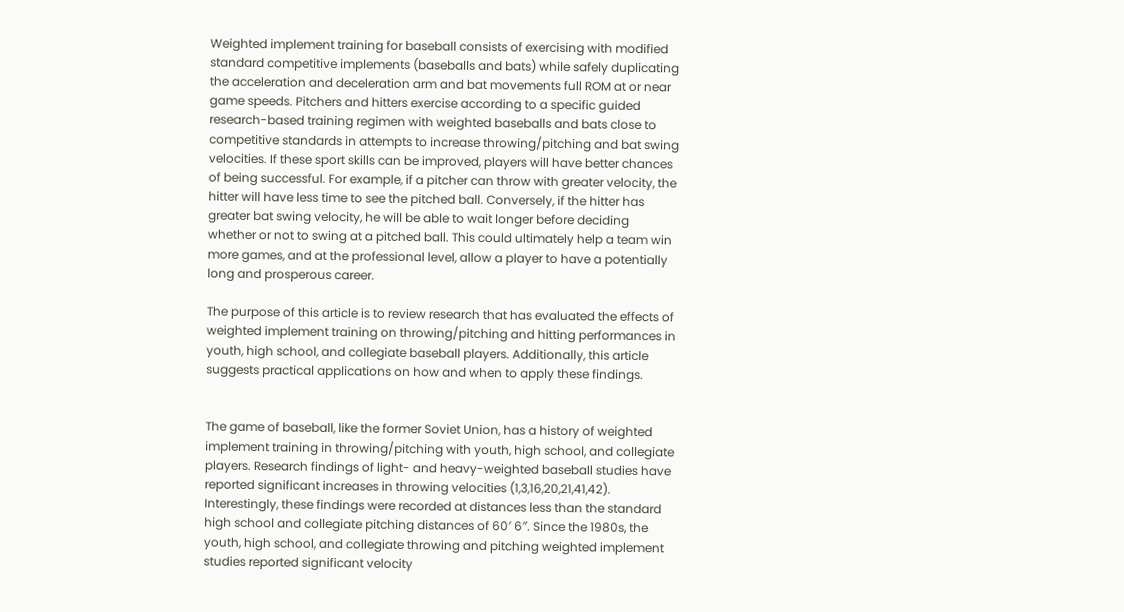Weighted implement training for baseball consists of exercising with modified standard competitive implements (baseballs and bats) while safely duplicating the acceleration and deceleration arm and bat movements full ROM at or near game speeds. Pitchers and hitters exercise according to a specific guided research-based training regimen with weighted baseballs and bats close to competitive standards in attempts to increase throwing/pitching and bat swing velocities. If these sport skills can be improved, players will have better chances of being successful. For example, if a pitcher can throw with greater velocity, the hitter will have less time to see the pitched ball. Conversely, if the hitter has greater bat swing velocity, he will be able to wait longer before deciding whether or not to swing at a pitched ball. This could ultimately help a team win more games, and at the professional level, allow a player to have a potentially long and prosperous career.

The purpose of this article is to review research that has evaluated the effects of weighted implement training on throwing/pitching and hitting performances in youth, high school, and collegiate baseball players. Additionally, this article suggests practical applications on how and when to apply these findings.


The game of baseball, like the former Soviet Union, has a history of weighted implement training in throwing/pitching with youth, high school, and collegiate players. Research findings of light- and heavy-weighted baseball studies have reported significant increases in throwing velocities (1,3,16,20,21,41,42). Interestingly, these findings were recorded at distances less than the standard high school and collegiate pitching distances of 60′ 6″. Since the 1980s, the youth, high school, and collegiate throwing and pitching weighted implement studies reported significant velocity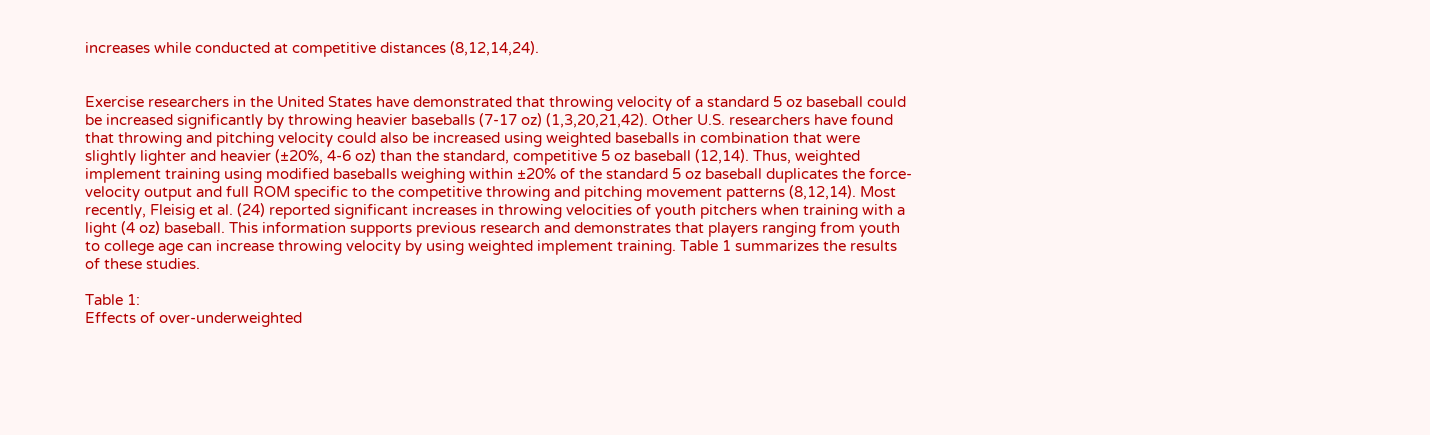increases while conducted at competitive distances (8,12,14,24).


Exercise researchers in the United States have demonstrated that throwing velocity of a standard 5 oz baseball could be increased significantly by throwing heavier baseballs (7-17 oz) (1,3,20,21,42). Other U.S. researchers have found that throwing and pitching velocity could also be increased using weighted baseballs in combination that were slightly lighter and heavier (±20%, 4-6 oz) than the standard, competitive 5 oz baseball (12,14). Thus, weighted implement training using modified baseballs weighing within ±20% of the standard 5 oz baseball duplicates the force-velocity output and full ROM specific to the competitive throwing and pitching movement patterns (8,12,14). Most recently, Fleisig et al. (24) reported significant increases in throwing velocities of youth pitchers when training with a light (4 oz) baseball. This information supports previous research and demonstrates that players ranging from youth to college age can increase throwing velocity by using weighted implement training. Table 1 summarizes the results of these studies.

Table 1:
Effects of over-underweighted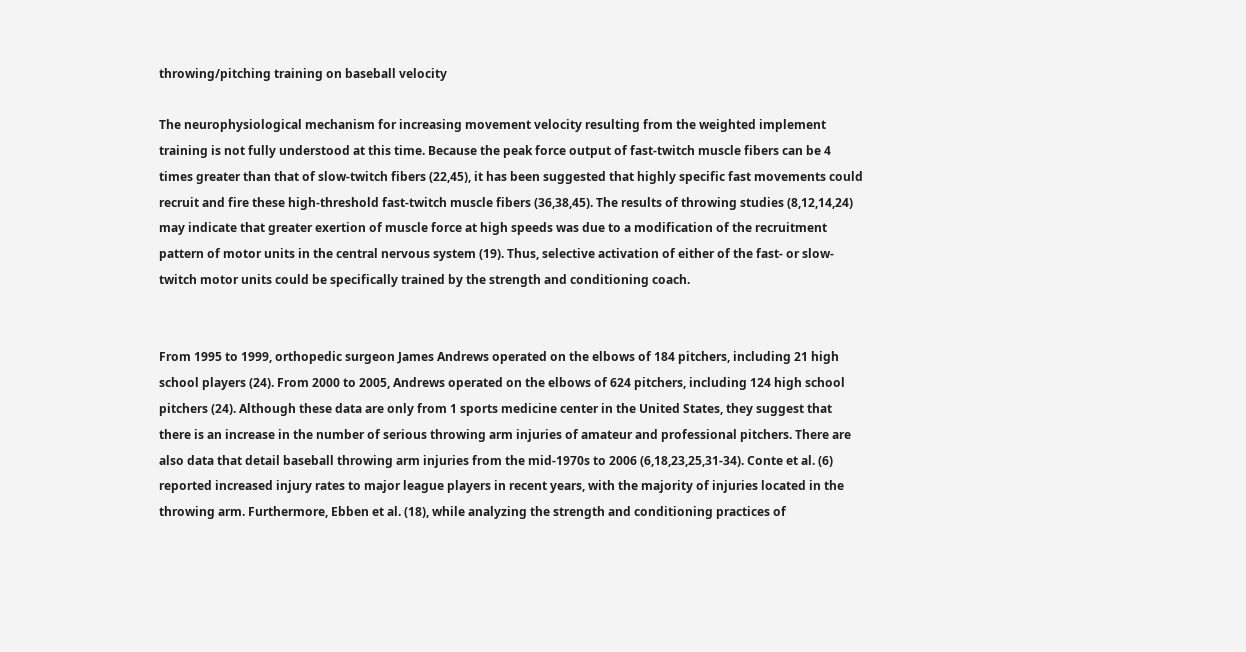throwing/pitching training on baseball velocity

The neurophysiological mechanism for increasing movement velocity resulting from the weighted implement training is not fully understood at this time. Because the peak force output of fast-twitch muscle fibers can be 4 times greater than that of slow-twitch fibers (22,45), it has been suggested that highly specific fast movements could recruit and fire these high-threshold fast-twitch muscle fibers (36,38,45). The results of throwing studies (8,12,14,24) may indicate that greater exertion of muscle force at high speeds was due to a modification of the recruitment pattern of motor units in the central nervous system (19). Thus, selective activation of either of the fast- or slow-twitch motor units could be specifically trained by the strength and conditioning coach.


From 1995 to 1999, orthopedic surgeon James Andrews operated on the elbows of 184 pitchers, including 21 high school players (24). From 2000 to 2005, Andrews operated on the elbows of 624 pitchers, including 124 high school pitchers (24). Although these data are only from 1 sports medicine center in the United States, they suggest that there is an increase in the number of serious throwing arm injuries of amateur and professional pitchers. There are also data that detail baseball throwing arm injuries from the mid-1970s to 2006 (6,18,23,25,31-34). Conte et al. (6) reported increased injury rates to major league players in recent years, with the majority of injuries located in the throwing arm. Furthermore, Ebben et al. (18), while analyzing the strength and conditioning practices of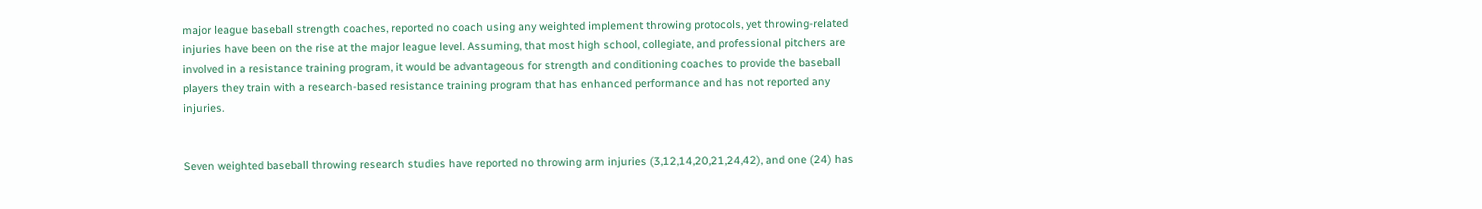major league baseball strength coaches, reported no coach using any weighted implement throwing protocols, yet throwing-related injuries have been on the rise at the major league level. Assuming, that most high school, collegiate, and professional pitchers are involved in a resistance training program, it would be advantageous for strength and conditioning coaches to provide the baseball players they train with a research-based resistance training program that has enhanced performance and has not reported any injuries.


Seven weighted baseball throwing research studies have reported no throwing arm injuries (3,12,14,20,21,24,42), and one (24) has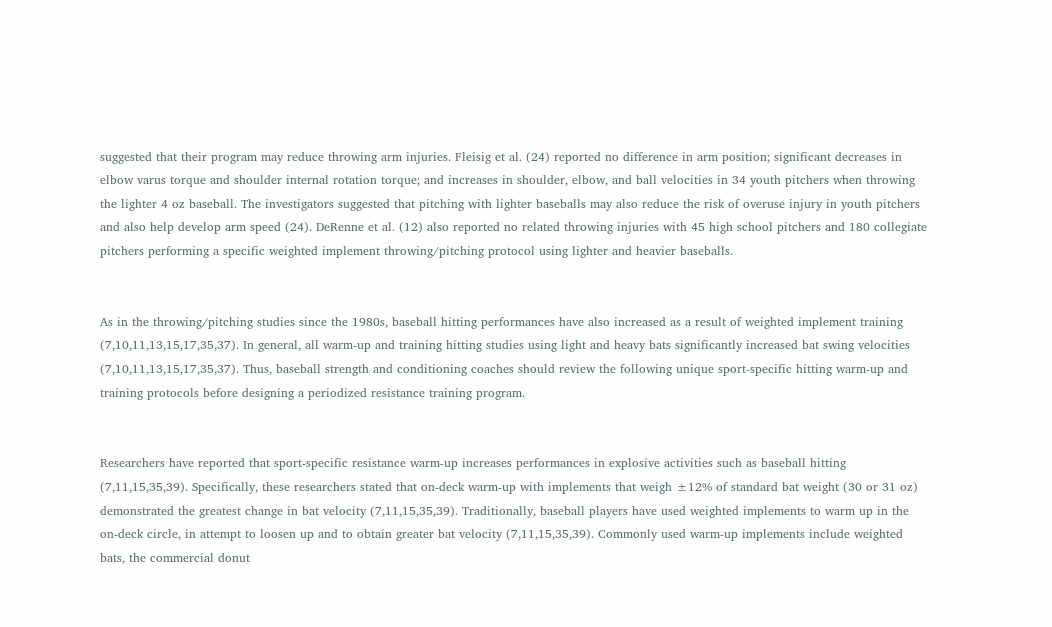suggested that their program may reduce throwing arm injuries. Fleisig et al. (24) reported no difference in arm position; significant decreases in elbow varus torque and shoulder internal rotation torque; and increases in shoulder, elbow, and ball velocities in 34 youth pitchers when throwing the lighter 4 oz baseball. The investigators suggested that pitching with lighter baseballs may also reduce the risk of overuse injury in youth pitchers and also help develop arm speed (24). DeRenne et al. (12) also reported no related throwing injuries with 45 high school pitchers and 180 collegiate pitchers performing a specific weighted implement throwing/pitching protocol using lighter and heavier baseballs.


As in the throwing/pitching studies since the 1980s, baseball hitting performances have also increased as a result of weighted implement training (7,10,11,13,15,17,35,37). In general, all warm-up and training hitting studies using light and heavy bats significantly increased bat swing velocities (7,10,11,13,15,17,35,37). Thus, baseball strength and conditioning coaches should review the following unique sport-specific hitting warm-up and training protocols before designing a periodized resistance training program.


Researchers have reported that sport-specific resistance warm-up increases performances in explosive activities such as baseball hitting (7,11,15,35,39). Specifically, these researchers stated that on-deck warm-up with implements that weigh ±12% of standard bat weight (30 or 31 oz) demonstrated the greatest change in bat velocity (7,11,15,35,39). Traditionally, baseball players have used weighted implements to warm up in the on-deck circle, in attempt to loosen up and to obtain greater bat velocity (7,11,15,35,39). Commonly used warm-up implements include weighted bats, the commercial donut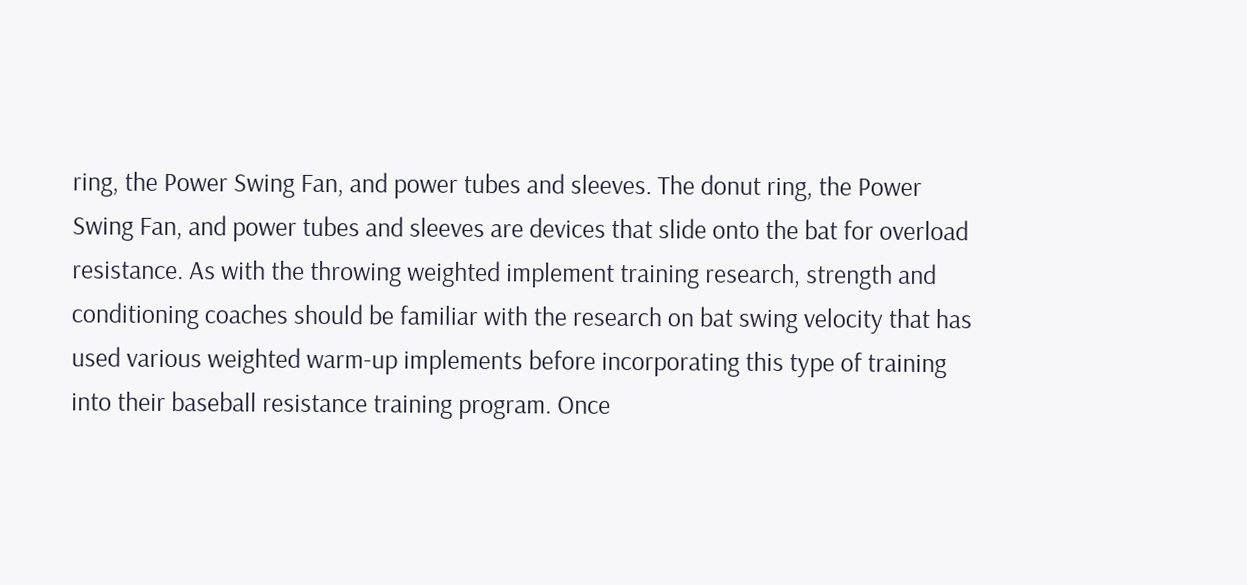ring, the Power Swing Fan, and power tubes and sleeves. The donut ring, the Power Swing Fan, and power tubes and sleeves are devices that slide onto the bat for overload resistance. As with the throwing weighted implement training research, strength and conditioning coaches should be familiar with the research on bat swing velocity that has used various weighted warm-up implements before incorporating this type of training into their baseball resistance training program. Once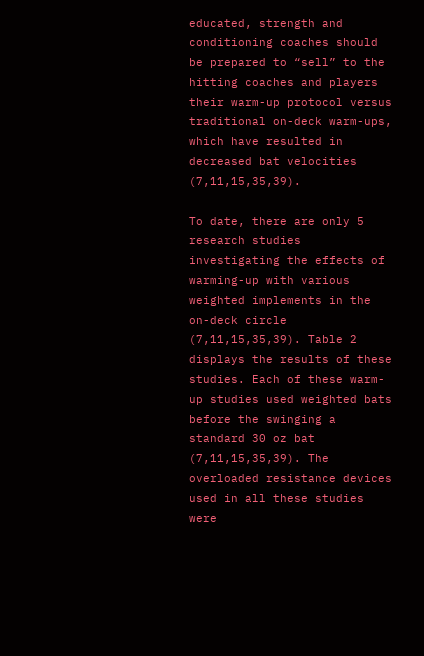educated, strength and conditioning coaches should be prepared to “sell” to the hitting coaches and players their warm-up protocol versus traditional on-deck warm-ups, which have resulted in decreased bat velocities (7,11,15,35,39).

To date, there are only 5 research studies investigating the effects of warming-up with various weighted implements in the on-deck circle (7,11,15,35,39). Table 2 displays the results of these studies. Each of these warm-up studies used weighted bats before the swinging a standard 30 oz bat (7,11,15,35,39). The overloaded resistance devices used in all these studies were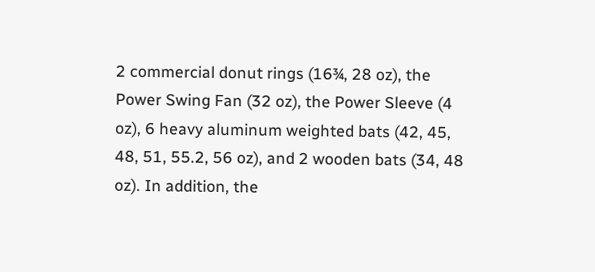2 commercial donut rings (16¾, 28 oz), the Power Swing Fan (32 oz), the Power Sleeve (4 oz), 6 heavy aluminum weighted bats (42, 45, 48, 51, 55.2, 56 oz), and 2 wooden bats (34, 48 oz). In addition, the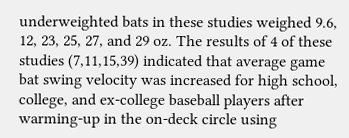underweighted bats in these studies weighed 9.6, 12, 23, 25, 27, and 29 oz. The results of 4 of these studies (7,11,15,39) indicated that average game bat swing velocity was increased for high school, college, and ex-college baseball players after warming-up in the on-deck circle using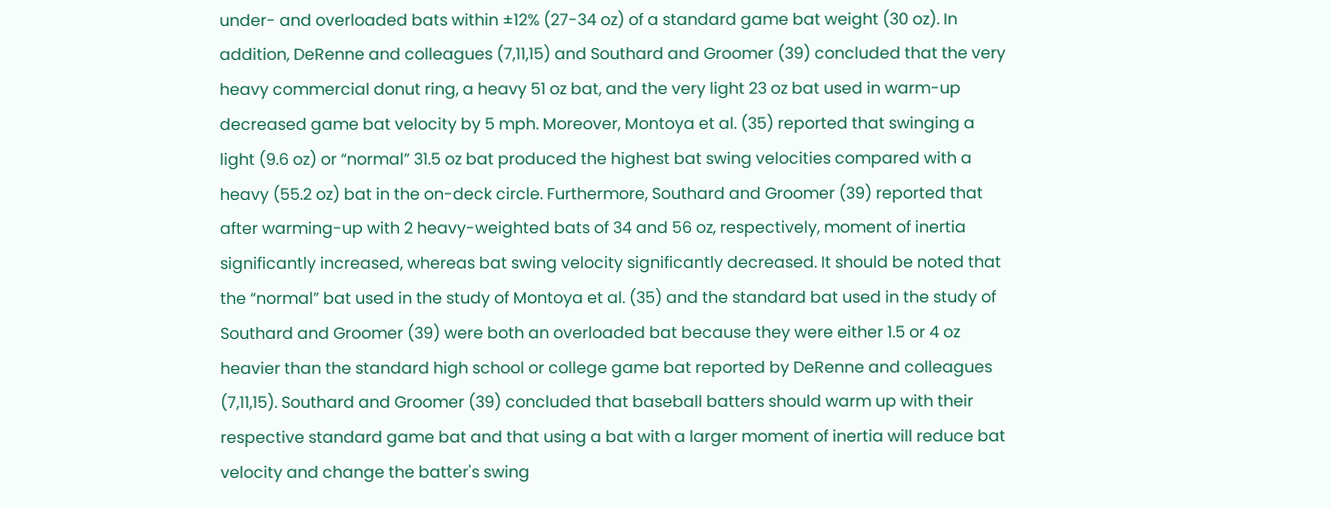under- and overloaded bats within ±12% (27-34 oz) of a standard game bat weight (30 oz). In addition, DeRenne and colleagues (7,11,15) and Southard and Groomer (39) concluded that the very heavy commercial donut ring, a heavy 51 oz bat, and the very light 23 oz bat used in warm-up decreased game bat velocity by 5 mph. Moreover, Montoya et al. (35) reported that swinging a light (9.6 oz) or “normal” 31.5 oz bat produced the highest bat swing velocities compared with a heavy (55.2 oz) bat in the on-deck circle. Furthermore, Southard and Groomer (39) reported that after warming-up with 2 heavy-weighted bats of 34 and 56 oz, respectively, moment of inertia significantly increased, whereas bat swing velocity significantly decreased. It should be noted that the “normal” bat used in the study of Montoya et al. (35) and the standard bat used in the study of Southard and Groomer (39) were both an overloaded bat because they were either 1.5 or 4 oz heavier than the standard high school or college game bat reported by DeRenne and colleagues (7,11,15). Southard and Groomer (39) concluded that baseball batters should warm up with their respective standard game bat and that using a bat with a larger moment of inertia will reduce bat velocity and change the batter's swing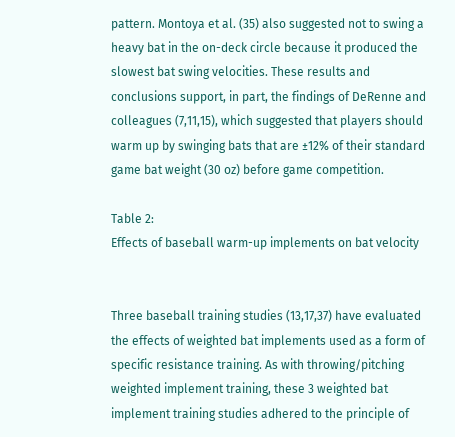pattern. Montoya et al. (35) also suggested not to swing a heavy bat in the on-deck circle because it produced the slowest bat swing velocities. These results and conclusions support, in part, the findings of DeRenne and colleagues (7,11,15), which suggested that players should warm up by swinging bats that are ±12% of their standard game bat weight (30 oz) before game competition.

Table 2:
Effects of baseball warm-up implements on bat velocity


Three baseball training studies (13,17,37) have evaluated the effects of weighted bat implements used as a form of specific resistance training. As with throwing/pitching weighted implement training, these 3 weighted bat implement training studies adhered to the principle of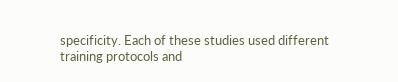specificity. Each of these studies used different training protocols and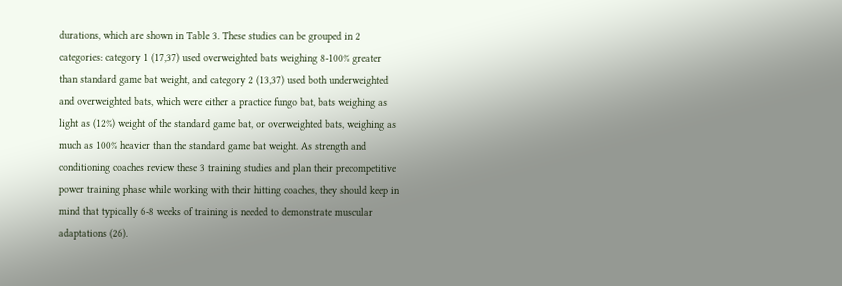durations, which are shown in Table 3. These studies can be grouped in 2 categories: category 1 (17,37) used overweighted bats weighing 8-100% greater than standard game bat weight, and category 2 (13,37) used both underweighted and overweighted bats, which were either a practice fungo bat, bats weighing as light as (12%) weight of the standard game bat, or overweighted bats, weighing as much as 100% heavier than the standard game bat weight. As strength and conditioning coaches review these 3 training studies and plan their precompetitive power training phase while working with their hitting coaches, they should keep in mind that typically 6-8 weeks of training is needed to demonstrate muscular adaptations (26).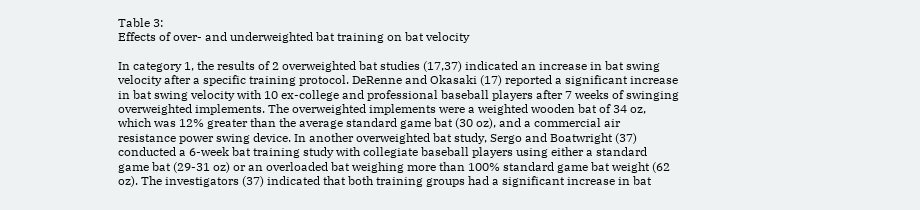Table 3:
Effects of over- and underweighted bat training on bat velocity

In category 1, the results of 2 overweighted bat studies (17,37) indicated an increase in bat swing velocity after a specific training protocol. DeRenne and Okasaki (17) reported a significant increase in bat swing velocity with 10 ex-college and professional baseball players after 7 weeks of swinging overweighted implements. The overweighted implements were a weighted wooden bat of 34 oz, which was 12% greater than the average standard game bat (30 oz), and a commercial air resistance power swing device. In another overweighted bat study, Sergo and Boatwright (37) conducted a 6-week bat training study with collegiate baseball players using either a standard game bat (29-31 oz) or an overloaded bat weighing more than 100% standard game bat weight (62 oz). The investigators (37) indicated that both training groups had a significant increase in bat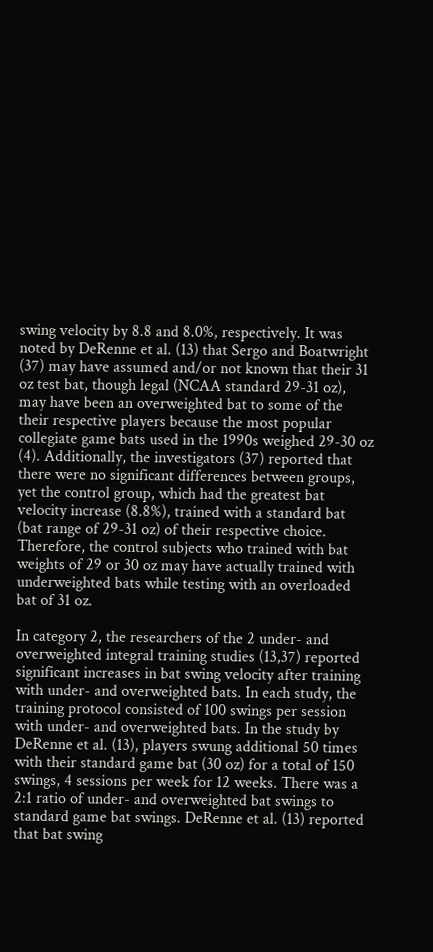swing velocity by 8.8 and 8.0%, respectively. It was noted by DeRenne et al. (13) that Sergo and Boatwright (37) may have assumed and/or not known that their 31 oz test bat, though legal (NCAA standard 29-31 oz), may have been an overweighted bat to some of the their respective players because the most popular collegiate game bats used in the 1990s weighed 29-30 oz (4). Additionally, the investigators (37) reported that there were no significant differences between groups, yet the control group, which had the greatest bat velocity increase (8.8%), trained with a standard bat (bat range of 29-31 oz) of their respective choice. Therefore, the control subjects who trained with bat weights of 29 or 30 oz may have actually trained with underweighted bats while testing with an overloaded bat of 31 oz.

In category 2, the researchers of the 2 under- and overweighted integral training studies (13,37) reported significant increases in bat swing velocity after training with under- and overweighted bats. In each study, the training protocol consisted of 100 swings per session with under- and overweighted bats. In the study by DeRenne et al. (13), players swung additional 50 times with their standard game bat (30 oz) for a total of 150 swings, 4 sessions per week for 12 weeks. There was a 2:1 ratio of under- and overweighted bat swings to standard game bat swings. DeRenne et al. (13) reported that bat swing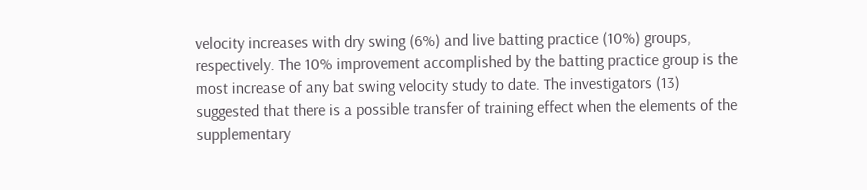velocity increases with dry swing (6%) and live batting practice (10%) groups, respectively. The 10% improvement accomplished by the batting practice group is the most increase of any bat swing velocity study to date. The investigators (13) suggested that there is a possible transfer of training effect when the elements of the supplementary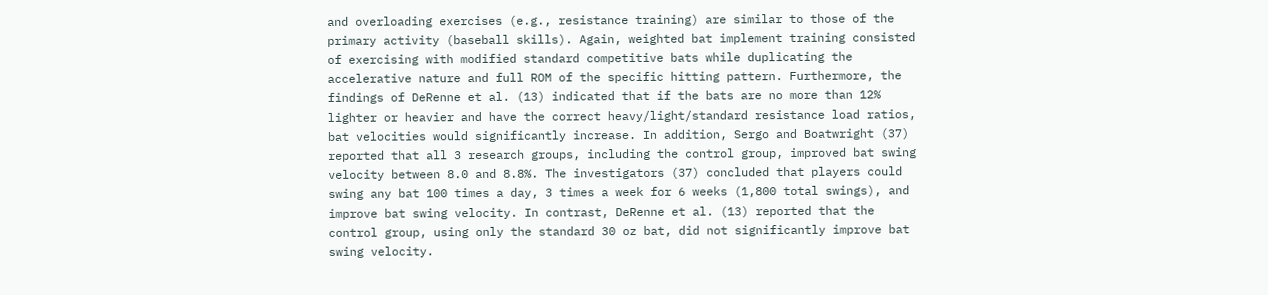and overloading exercises (e.g., resistance training) are similar to those of the primary activity (baseball skills). Again, weighted bat implement training consisted of exercising with modified standard competitive bats while duplicating the accelerative nature and full ROM of the specific hitting pattern. Furthermore, the findings of DeRenne et al. (13) indicated that if the bats are no more than 12% lighter or heavier and have the correct heavy/light/standard resistance load ratios, bat velocities would significantly increase. In addition, Sergo and Boatwright (37) reported that all 3 research groups, including the control group, improved bat swing velocity between 8.0 and 8.8%. The investigators (37) concluded that players could swing any bat 100 times a day, 3 times a week for 6 weeks (1,800 total swings), and improve bat swing velocity. In contrast, DeRenne et al. (13) reported that the control group, using only the standard 30 oz bat, did not significantly improve bat swing velocity.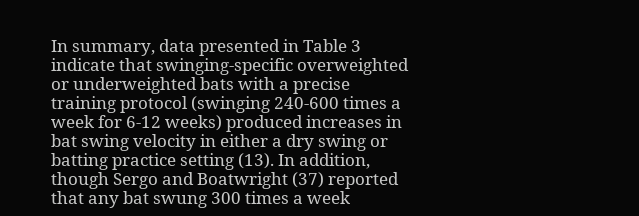In summary, data presented in Table 3 indicate that swinging-specific overweighted or underweighted bats with a precise training protocol (swinging 240-600 times a week for 6-12 weeks) produced increases in bat swing velocity in either a dry swing or batting practice setting (13). In addition, though Sergo and Boatwright (37) reported that any bat swung 300 times a week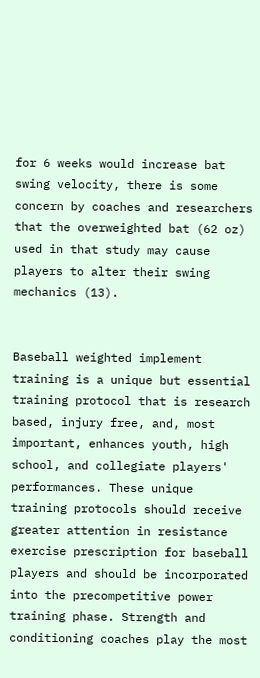for 6 weeks would increase bat swing velocity, there is some concern by coaches and researchers that the overweighted bat (62 oz) used in that study may cause players to alter their swing mechanics (13).


Baseball weighted implement training is a unique but essential training protocol that is research based, injury free, and, most important, enhances youth, high school, and collegiate players' performances. These unique training protocols should receive greater attention in resistance exercise prescription for baseball players and should be incorporated into the precompetitive power training phase. Strength and conditioning coaches play the most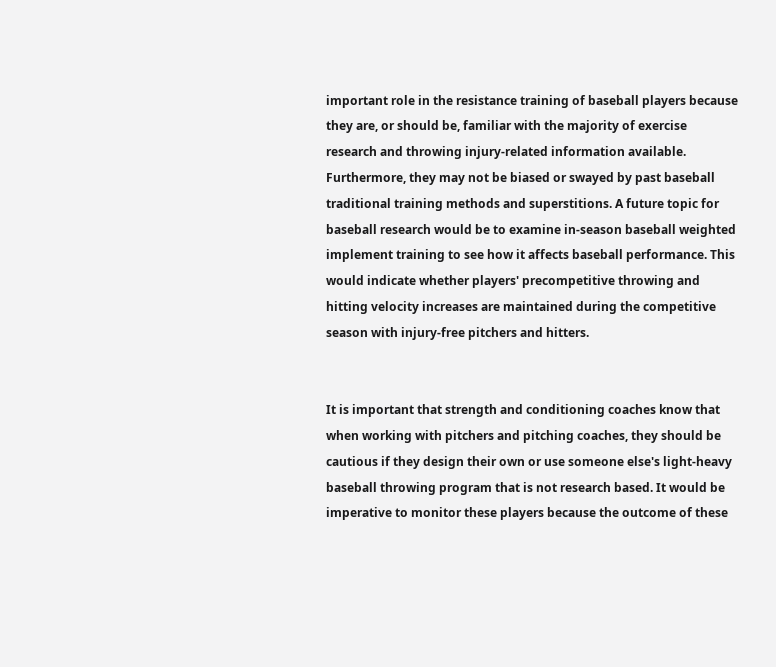important role in the resistance training of baseball players because they are, or should be, familiar with the majority of exercise research and throwing injury-related information available. Furthermore, they may not be biased or swayed by past baseball traditional training methods and superstitions. A future topic for baseball research would be to examine in-season baseball weighted implement training to see how it affects baseball performance. This would indicate whether players' precompetitive throwing and hitting velocity increases are maintained during the competitive season with injury-free pitchers and hitters.


It is important that strength and conditioning coaches know that when working with pitchers and pitching coaches, they should be cautious if they design their own or use someone else's light-heavy baseball throwing program that is not research based. It would be imperative to monitor these players because the outcome of these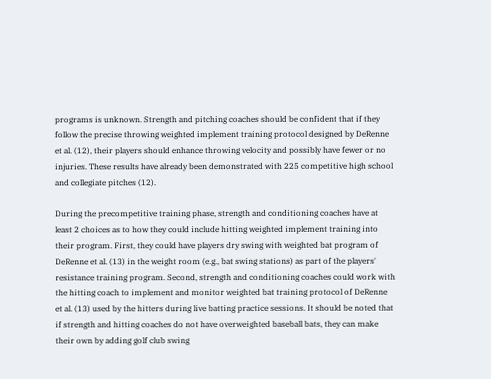programs is unknown. Strength and pitching coaches should be confident that if they follow the precise throwing weighted implement training protocol designed by DeRenne et al. (12), their players should enhance throwing velocity and possibly have fewer or no injuries. These results have already been demonstrated with 225 competitive high school and collegiate pitches (12).

During the precompetitive training phase, strength and conditioning coaches have at least 2 choices as to how they could include hitting weighted implement training into their program. First, they could have players dry swing with weighted bat program of DeRenne et al. (13) in the weight room (e.g., bat swing stations) as part of the players' resistance training program. Second, strength and conditioning coaches could work with the hitting coach to implement and monitor weighted bat training protocol of DeRenne et al. (13) used by the hitters during live batting practice sessions. It should be noted that if strength and hitting coaches do not have overweighted baseball bats, they can make their own by adding golf club swing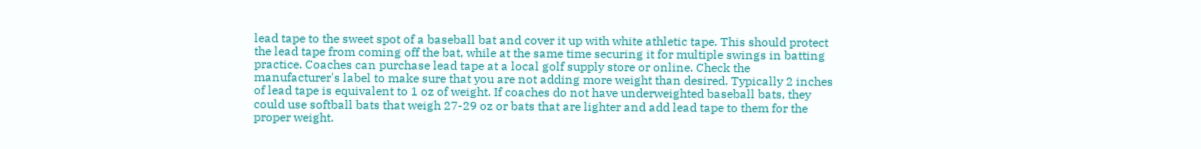lead tape to the sweet spot of a baseball bat and cover it up with white athletic tape. This should protect the lead tape from coming off the bat, while at the same time securing it for multiple swings in batting practice. Coaches can purchase lead tape at a local golf supply store or online. Check the manufacturer's label to make sure that you are not adding more weight than desired. Typically 2 inches of lead tape is equivalent to 1 oz of weight. If coaches do not have underweighted baseball bats, they could use softball bats that weigh 27-29 oz or bats that are lighter and add lead tape to them for the proper weight.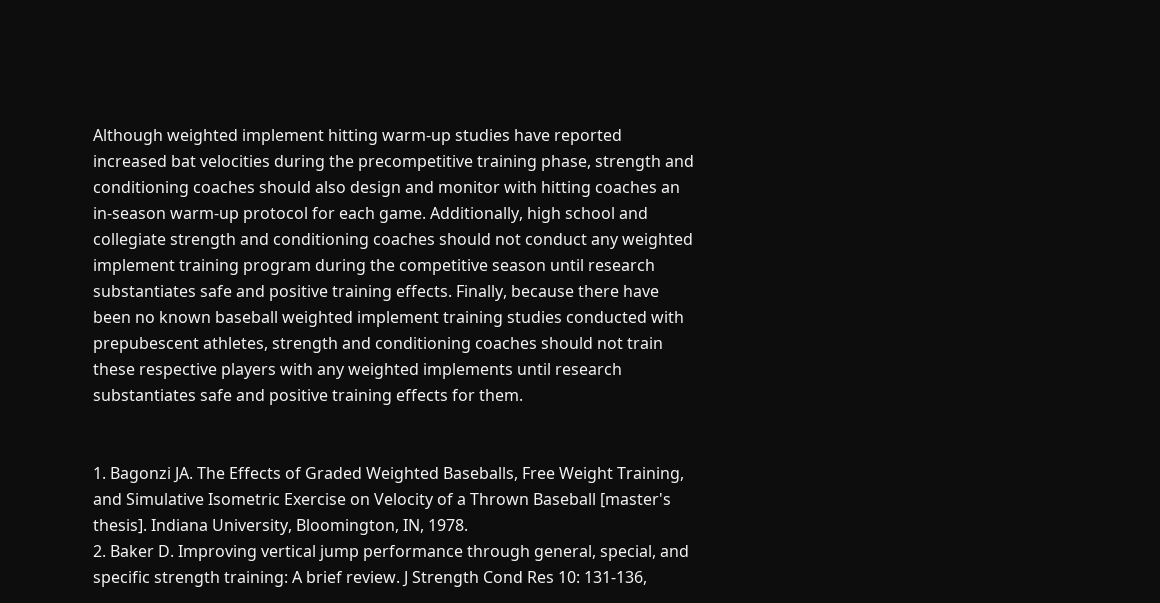Although weighted implement hitting warm-up studies have reported increased bat velocities during the precompetitive training phase, strength and conditioning coaches should also design and monitor with hitting coaches an in-season warm-up protocol for each game. Additionally, high school and collegiate strength and conditioning coaches should not conduct any weighted implement training program during the competitive season until research substantiates safe and positive training effects. Finally, because there have been no known baseball weighted implement training studies conducted with prepubescent athletes, strength and conditioning coaches should not train these respective players with any weighted implements until research substantiates safe and positive training effects for them.


1. Bagonzi JA. The Effects of Graded Weighted Baseballs, Free Weight Training, and Simulative Isometric Exercise on Velocity of a Thrown Baseball [master's thesis]. Indiana University, Bloomington, IN, 1978.
2. Baker D. Improving vertical jump performance through general, special, and specific strength training: A brief review. J Strength Cond Res 10: 131-136,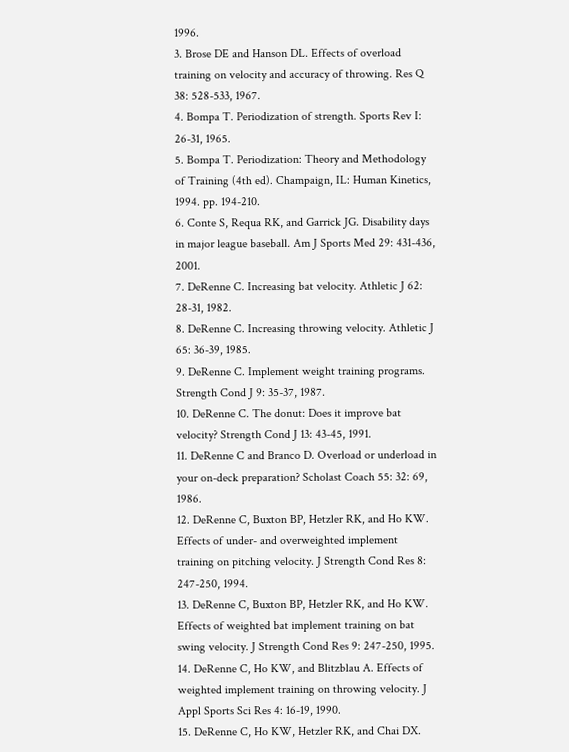1996.
3. Brose DE and Hanson DL. Effects of overload training on velocity and accuracy of throwing. Res Q 38: 528-533, 1967.
4. Bompa T. Periodization of strength. Sports Rev I: 26-31, 1965.
5. Bompa T. Periodization: Theory and Methodology of Training (4th ed). Champaign, IL: Human Kinetics, 1994. pp. 194-210.
6. Conte S, Requa RK, and Garrick JG. Disability days in major league baseball. Am J Sports Med 29: 431-436, 2001.
7. DeRenne C. Increasing bat velocity. Athletic J 62: 28-31, 1982.
8. DeRenne C. Increasing throwing velocity. Athletic J 65: 36-39, 1985.
9. DeRenne C. Implement weight training programs. Strength Cond J 9: 35-37, 1987.
10. DeRenne C. The donut: Does it improve bat velocity? Strength Cond J 13: 43-45, 1991.
11. DeRenne C and Branco D. Overload or underload in your on-deck preparation? Scholast Coach 55: 32: 69, 1986.
12. DeRenne C, Buxton BP, Hetzler RK, and Ho KW. Effects of under- and overweighted implement training on pitching velocity. J Strength Cond Res 8: 247-250, 1994.
13. DeRenne C, Buxton BP, Hetzler RK, and Ho KW. Effects of weighted bat implement training on bat swing velocity. J Strength Cond Res 9: 247-250, 1995.
14. DeRenne C, Ho KW, and Blitzblau A. Effects of weighted implement training on throwing velocity. J Appl Sports Sci Res 4: 16-19, 1990.
15. DeRenne C, Ho KW, Hetzler RK, and Chai DX.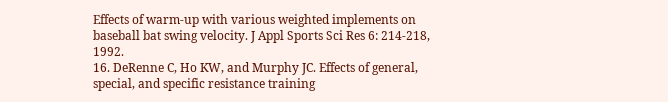Effects of warm-up with various weighted implements on baseball bat swing velocity. J Appl Sports Sci Res 6: 214-218, 1992.
16. DeRenne C, Ho KW, and Murphy JC. Effects of general, special, and specific resistance training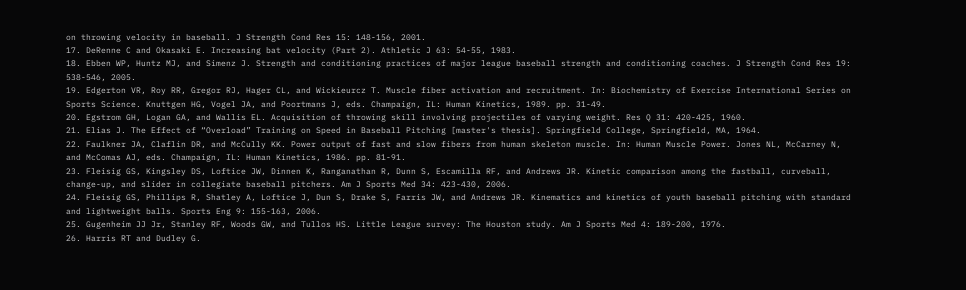on throwing velocity in baseball. J Strength Cond Res 15: 148-156, 2001.
17. DeRenne C and Okasaki E. Increasing bat velocity (Part 2). Athletic J 63: 54-55, 1983.
18. Ebben WP, Huntz MJ, and Simenz J. Strength and conditioning practices of major league baseball strength and conditioning coaches. J Strength Cond Res 19: 538-546, 2005.
19. Edgerton VR, Roy RR, Gregor RJ, Hager CL, and Wickieurcz T. Muscle fiber activation and recruitment. In: Biochemistry of Exercise International Series on Sports Science. Knuttgen HG, Vogel JA, and Poortmans J, eds. Champaign, IL: Human Kinetics, 1989. pp. 31-49.
20. Egstrom GH, Logan GA, and Wallis EL. Acquisition of throwing skill involving projectiles of varying weight. Res Q 31: 420-425, 1960.
21. Elias J. The Effect of “Overload” Training on Speed in Baseball Pitching [master's thesis]. Springfield College, Springfield, MA, 1964.
22. Faulkner JA, Claflin DR, and McCully KK. Power output of fast and slow fibers from human skeleton muscle. In: Human Muscle Power. Jones NL, McCarney N, and McComas AJ, eds. Champaign, IL: Human Kinetics, 1986. pp. 81-91.
23. Fleisig GS, Kingsley DS, Loftice JW, Dinnen K, Ranganathan R, Dunn S, Escamilla RF, and Andrews JR. Kinetic comparison among the fastball, curveball, change-up, and slider in collegiate baseball pitchers. Am J Sports Med 34: 423-430, 2006.
24. Fleisig GS, Phillips R, Shatley A, Loftice J, Dun S, Drake S, Farris JW, and Andrews JR. Kinematics and kinetics of youth baseball pitching with standard and lightweight balls. Sports Eng 9: 155-163, 2006.
25. Gugenheim JJ Jr, Stanley RF, Woods GW, and Tullos HS. Little League survey: The Houston study. Am J Sports Med 4: 189-200, 1976.
26. Harris RT and Dudley G.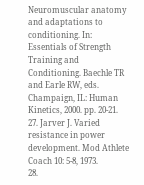Neuromuscular anatomy and adaptations to conditioning. In: Essentials of Strength Training and Conditioning. Baechle TR and Earle RW, eds. Champaign, IL: Human Kinetics, 2000. pp. 20-21.
27. Jarver J. Varied resistance in power development. Mod Athlete Coach 10: 5-8, 1973.
28.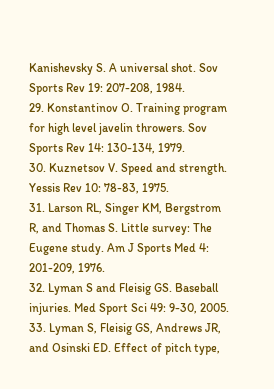Kanishevsky S. A universal shot. Sov Sports Rev 19: 207-208, 1984.
29. Konstantinov O. Training program for high level javelin throwers. Sov Sports Rev 14: 130-134, 1979.
30. Kuznetsov V. Speed and strength. Yessis Rev 10: 78-83, 1975.
31. Larson RL, Singer KM, Bergstrom R, and Thomas S. Little survey: The Eugene study. Am J Sports Med 4: 201-209, 1976.
32. Lyman S and Fleisig GS. Baseball injuries. Med Sport Sci 49: 9-30, 2005.
33. Lyman S, Fleisig GS, Andrews JR, and Osinski ED. Effect of pitch type,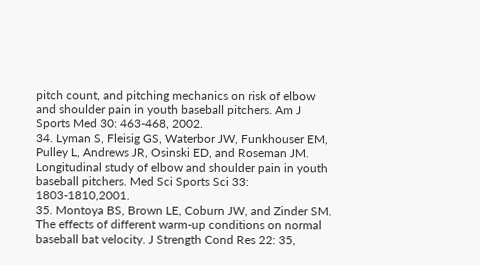pitch count, and pitching mechanics on risk of elbow and shoulder pain in youth baseball pitchers. Am J Sports Med 30: 463-468, 2002.
34. Lyman S, Fleisig GS, Waterbor JW, Funkhouser EM, Pulley L, Andrews JR, Osinski ED, and Roseman JM. Longitudinal study of elbow and shoulder pain in youth baseball pitchers. Med Sci Sports Sci 33: 1803-1810,2001.
35. Montoya BS, Brown LE, Coburn JW, and Zinder SM. The effects of different warm-up conditions on normal baseball bat velocity. J Strength Cond Res 22: 35,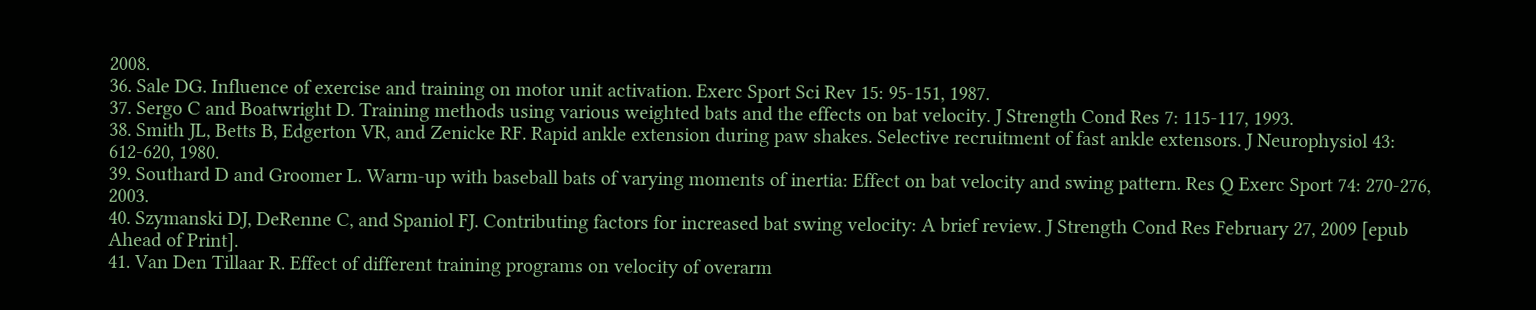2008.
36. Sale DG. Influence of exercise and training on motor unit activation. Exerc Sport Sci Rev 15: 95-151, 1987.
37. Sergo C and Boatwright D. Training methods using various weighted bats and the effects on bat velocity. J Strength Cond Res 7: 115-117, 1993.
38. Smith JL, Betts B, Edgerton VR, and Zenicke RF. Rapid ankle extension during paw shakes. Selective recruitment of fast ankle extensors. J Neurophysiol 43: 612-620, 1980.
39. Southard D and Groomer L. Warm-up with baseball bats of varying moments of inertia: Effect on bat velocity and swing pattern. Res Q Exerc Sport 74: 270-276, 2003.
40. Szymanski DJ, DeRenne C, and Spaniol FJ. Contributing factors for increased bat swing velocity: A brief review. J Strength Cond Res February 27, 2009 [epub Ahead of Print].
41. Van Den Tillaar R. Effect of different training programs on velocity of overarm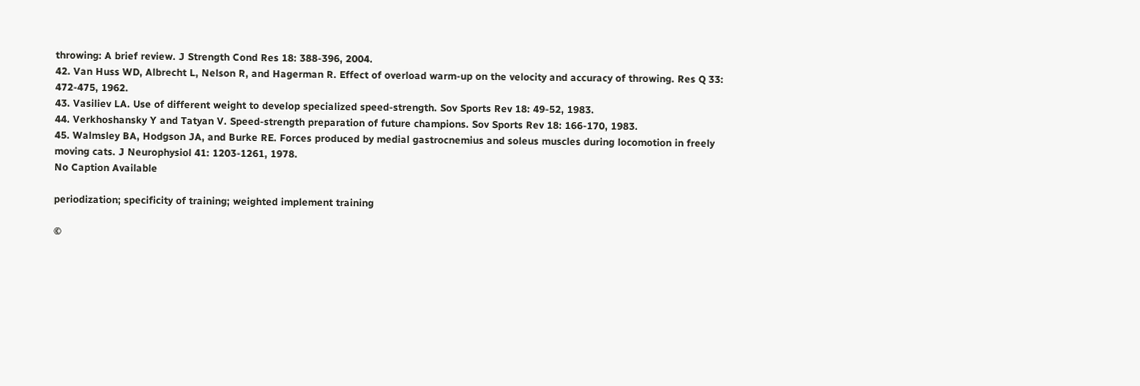throwing: A brief review. J Strength Cond Res 18: 388-396, 2004.
42. Van Huss WD, Albrecht L, Nelson R, and Hagerman R. Effect of overload warm-up on the velocity and accuracy of throwing. Res Q 33: 472-475, 1962.
43. Vasiliev LA. Use of different weight to develop specialized speed-strength. Sov Sports Rev 18: 49-52, 1983.
44. Verkhoshansky Y and Tatyan V. Speed-strength preparation of future champions. Sov Sports Rev 18: 166-170, 1983.
45. Walmsley BA, Hodgson JA, and Burke RE. Forces produced by medial gastrocnemius and soleus muscles during locomotion in freely moving cats. J Neurophysiol 41: 1203-1261, 1978.
No Caption Available

periodization; specificity of training; weighted implement training

©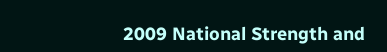2009 National Strength and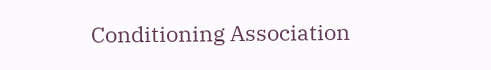Conditioning Association